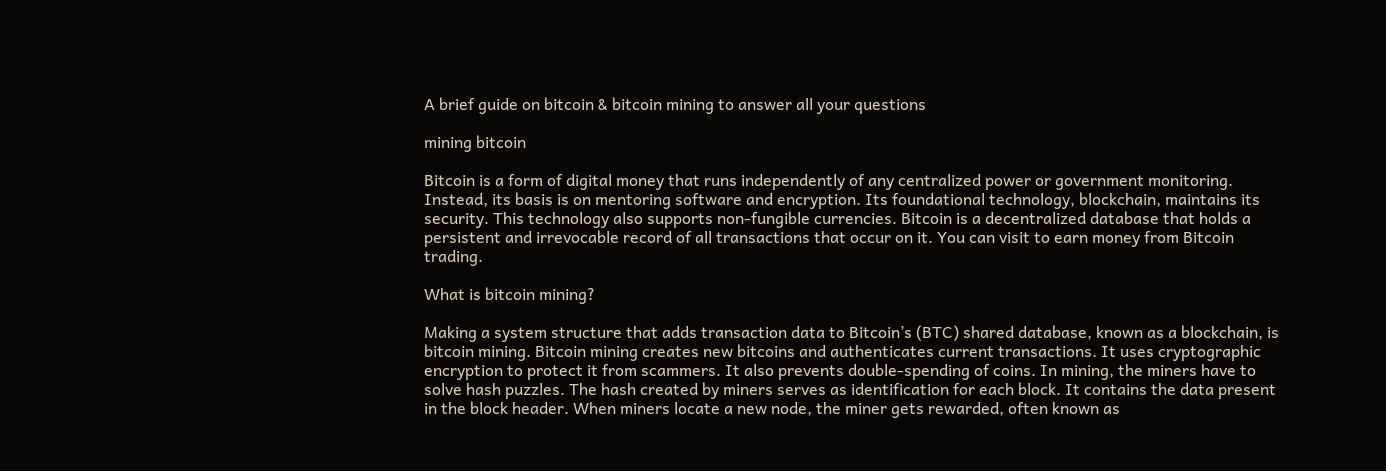A brief guide on bitcoin & bitcoin mining to answer all your questions

mining bitcoin

Bitcoin is a form of digital money that runs independently of any centralized power or government monitoring. Instead, its basis is on mentoring software and encryption. Its foundational technology, blockchain, maintains its security. This technology also supports non-fungible currencies. Bitcoin is a decentralized database that holds a persistent and irrevocable record of all transactions that occur on it. You can visit to earn money from Bitcoin trading.

What is bitcoin mining?

Making a system structure that adds transaction data to Bitcoin’s (BTC) shared database, known as a blockchain, is bitcoin mining. Bitcoin mining creates new bitcoins and authenticates current transactions. It uses cryptographic encryption to protect it from scammers. It also prevents double-spending of coins. In mining, the miners have to solve hash puzzles. The hash created by miners serves as identification for each block. It contains the data present in the block header. When miners locate a new node, the miner gets rewarded, often known as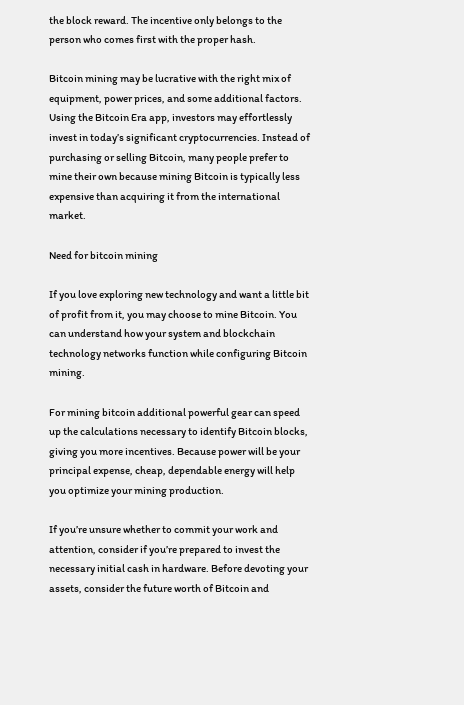the block reward. The incentive only belongs to the person who comes first with the proper hash.

Bitcoin mining may be lucrative with the right mix of equipment, power prices, and some additional factors.  Using the Bitcoin Era app, investors may effortlessly invest in today’s significant cryptocurrencies. Instead of purchasing or selling Bitcoin, many people prefer to mine their own because mining Bitcoin is typically less expensive than acquiring it from the international market.

Need for bitcoin mining

If you love exploring new technology and want a little bit of profit from it, you may choose to mine Bitcoin. You can understand how your system and blockchain technology networks function while configuring Bitcoin mining.

For mining bitcoin additional powerful gear can speed up the calculations necessary to identify Bitcoin blocks, giving you more incentives. Because power will be your principal expense, cheap, dependable energy will help you optimize your mining production.

If you’re unsure whether to commit your work and attention, consider if you’re prepared to invest the necessary initial cash in hardware. Before devoting your assets, consider the future worth of Bitcoin and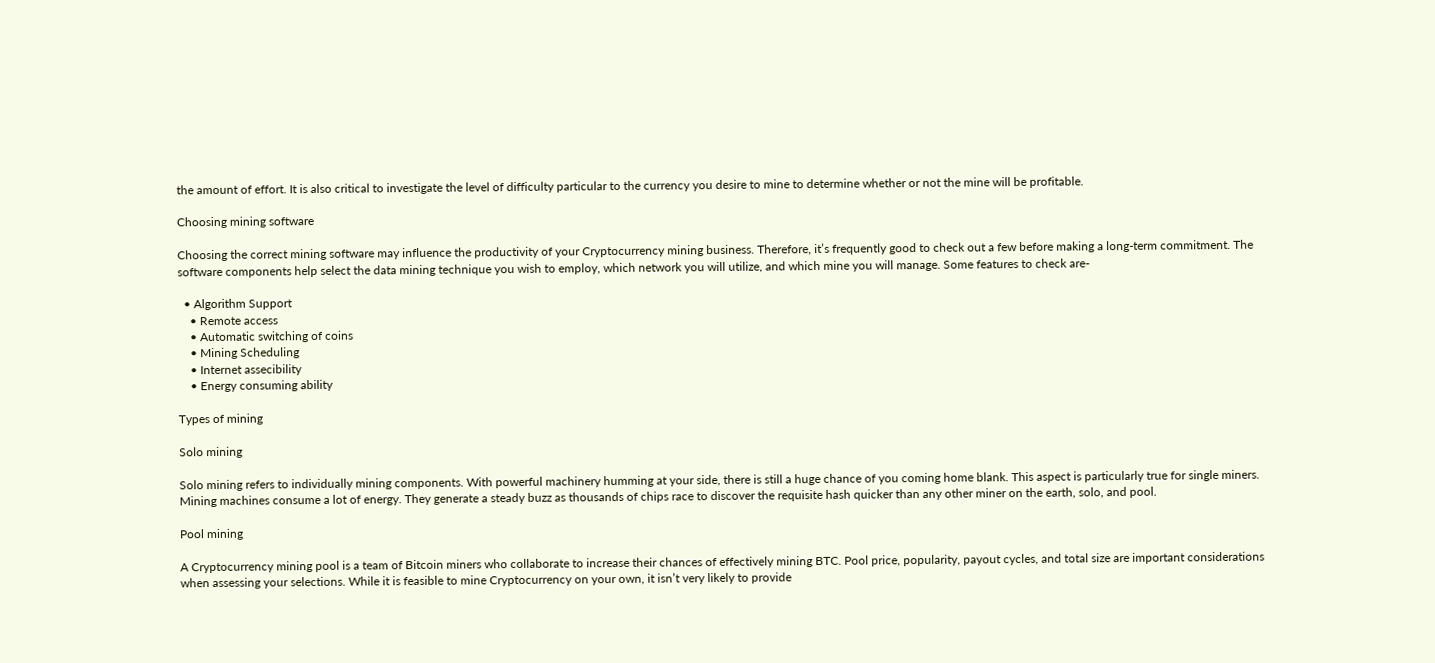the amount of effort. It is also critical to investigate the level of difficulty particular to the currency you desire to mine to determine whether or not the mine will be profitable.

Choosing mining software

Choosing the correct mining software may influence the productivity of your Cryptocurrency mining business. Therefore, it’s frequently good to check out a few before making a long-term commitment. The software components help select the data mining technique you wish to employ, which network you will utilize, and which mine you will manage. Some features to check are-

  • Algorithm Support
    • Remote access
    • Automatic switching of coins
    • Mining Scheduling
    • Internet assecibility
    • Energy consuming ability

Types of mining

Solo mining

Solo mining refers to individually mining components. With powerful machinery humming at your side, there is still a huge chance of you coming home blank. This aspect is particularly true for single miners. Mining machines consume a lot of energy. They generate a steady buzz as thousands of chips race to discover the requisite hash quicker than any other miner on the earth, solo, and pool.

Pool mining

A Cryptocurrency mining pool is a team of Bitcoin miners who collaborate to increase their chances of effectively mining BTC. Pool price, popularity, payout cycles, and total size are important considerations when assessing your selections. While it is feasible to mine Cryptocurrency on your own, it isn’t very likely to provide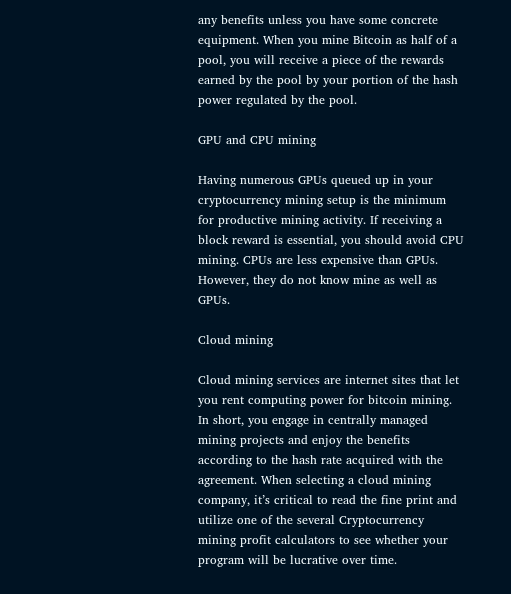any benefits unless you have some concrete equipment. When you mine Bitcoin as half of a pool, you will receive a piece of the rewards earned by the pool by your portion of the hash power regulated by the pool.

GPU and CPU mining

Having numerous GPUs queued up in your cryptocurrency mining setup is the minimum for productive mining activity. If receiving a block reward is essential, you should avoid CPU mining. CPUs are less expensive than GPUs. However, they do not know mine as well as GPUs.

Cloud mining

Cloud mining services are internet sites that let you rent computing power for bitcoin mining. In short, you engage in centrally managed mining projects and enjoy the benefits according to the hash rate acquired with the agreement. When selecting a cloud mining company, it’s critical to read the fine print and utilize one of the several Cryptocurrency mining profit calculators to see whether your program will be lucrative over time.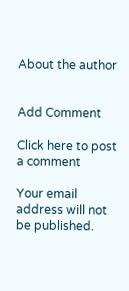About the author


Add Comment

Click here to post a comment

Your email address will not be published.